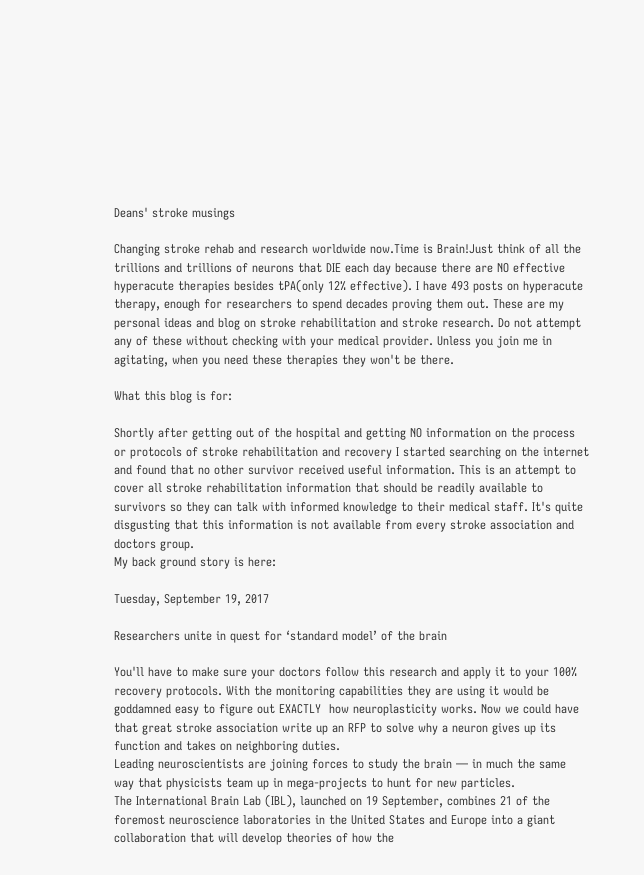Deans' stroke musings

Changing stroke rehab and research worldwide now.Time is Brain!Just think of all the trillions and trillions of neurons that DIE each day because there are NO effective hyperacute therapies besides tPA(only 12% effective). I have 493 posts on hyperacute therapy, enough for researchers to spend decades proving them out. These are my personal ideas and blog on stroke rehabilitation and stroke research. Do not attempt any of these without checking with your medical provider. Unless you join me in agitating, when you need these therapies they won't be there.

What this blog is for:

Shortly after getting out of the hospital and getting NO information on the process or protocols of stroke rehabilitation and recovery I started searching on the internet and found that no other survivor received useful information. This is an attempt to cover all stroke rehabilitation information that should be readily available to survivors so they can talk with informed knowledge to their medical staff. It's quite disgusting that this information is not available from every stroke association and doctors group.
My back ground story is here:

Tuesday, September 19, 2017

Researchers unite in quest for ‘standard model’ of the brain

You'll have to make sure your doctors follow this research and apply it to your 100% recovery protocols. With the monitoring capabilities they are using it would be goddamned easy to figure out EXACTLY  how neuroplasticity works. Now we could have that great stroke association write up an RFP to solve why a neuron gives up its function and takes on neighboring duties.
Leading neuroscientists are joining forces to study the brain — in much the same way that physicists team up in mega-projects to hunt for new particles.
The International Brain Lab (IBL), launched on 19 September, combines 21 of the foremost neuroscience laboratories in the United States and Europe into a giant collaboration that will develop theories of how the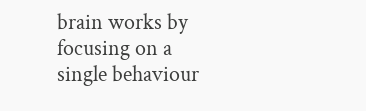brain works by focusing on a single behaviour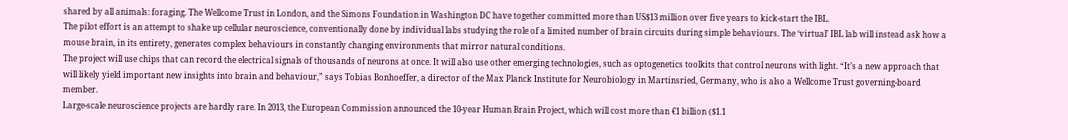shared by all animals: foraging. The Wellcome Trust in London, and the Simons Foundation in Washington DC have together committed more than US$13 million over five years to kick-start the IBL.
The pilot effort is an attempt to shake up cellular neuroscience, conventionally done by individual labs studying the role of a limited number of brain circuits during simple behaviours. The ‘virtual’ IBL lab will instead ask how a mouse brain, in its entirety, generates complex behaviours in constantly changing environments that mirror natural conditions.
The project will use chips that can record the electrical signals of thousands of neurons at once. It will also use other emerging technologies, such as optogenetics toolkits that control neurons with light. “It’s a new approach that will likely yield important new insights into brain and behaviour,” says Tobias Bonhoeffer, a director of the Max Planck Institute for Neurobiology in Martinsried, Germany, who is also a Wellcome Trust governing-board member.
Large-scale neuroscience projects are hardly rare. In 2013, the European Commission announced the 10-year Human Brain Project, which will cost more than €1 billion ($1.1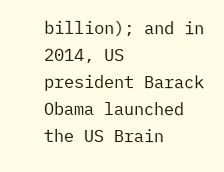billion); and in 2014, US president Barack Obama launched the US Brain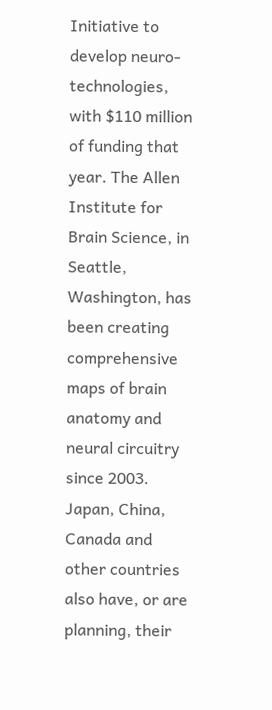Initiative to develop neuro-technologies, with $110 million of funding that year. The Allen Institute for Brain Science, in Seattle, Washington, has been creating comprehensive maps of brain anatomy and neural circuitry since 2003. Japan, China, Canada and other countries also have, or are planning, their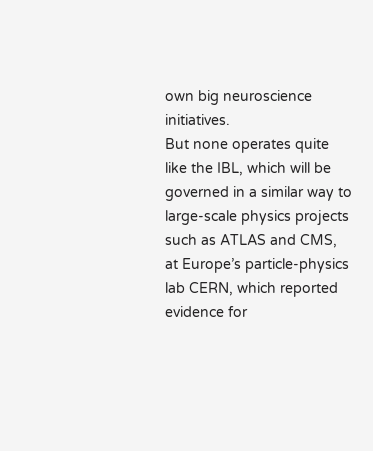own big neuroscience initiatives.
But none operates quite like the IBL, which will be governed in a similar way to large-scale physics projects such as ATLAS and CMS, at Europe’s particle-physics lab CERN, which reported evidence for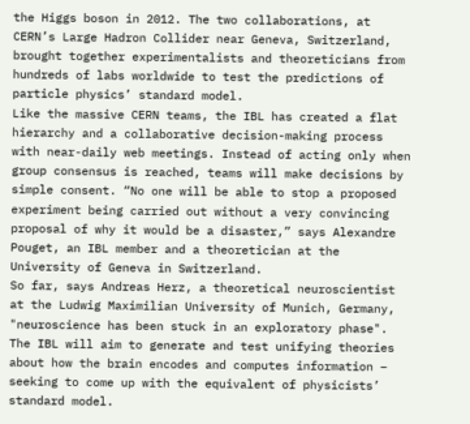the Higgs boson in 2012. The two collaborations, at CERN’s Large Hadron Collider near Geneva, Switzerland, brought together experimentalists and theoreticians from hundreds of labs worldwide to test the predictions of particle physics’ standard model.
Like the massive CERN teams, the IBL has created a flat hierarchy and a collaborative decision-making process with near-daily web meetings. Instead of acting only when group consensus is reached, teams will make decisions by simple consent. “No one will be able to stop a proposed experiment being carried out without a very convincing proposal of why it would be a disaster,” says Alexandre Pouget, an IBL member and a theoretician at the University of Geneva in Switzerland.
So far, says Andreas Herz, a theoretical neuroscientist at the Ludwig Maximilian University of Munich, Germany, "neuroscience has been stuck in an exploratory phase". The IBL will aim to generate and test unifying theories about how the brain encodes and computes information – seeking to come up with the equivalent of physicists’ standard model.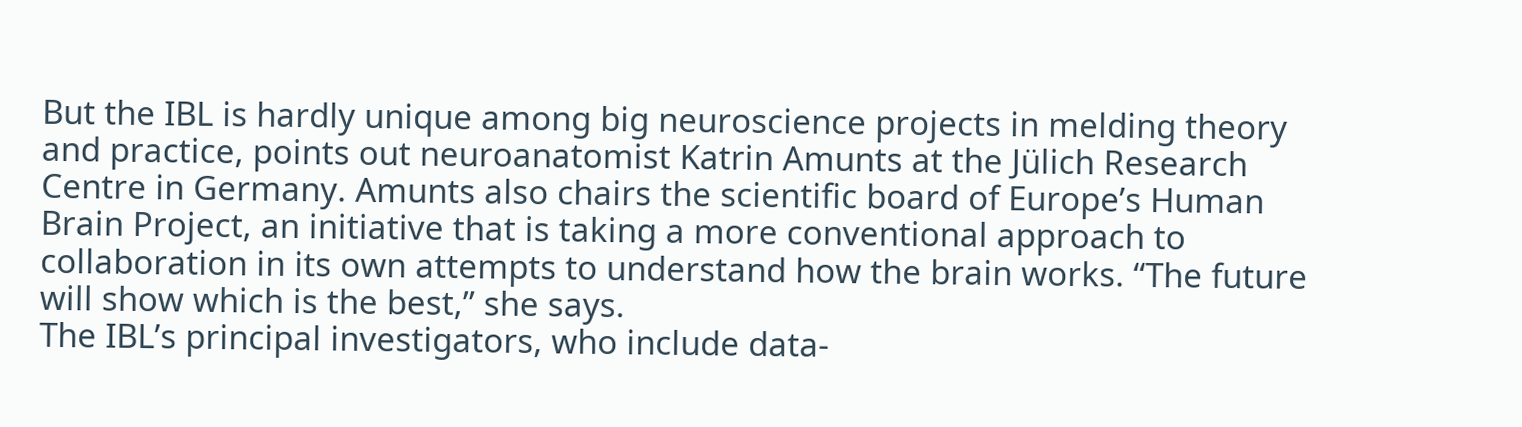But the IBL is hardly unique among big neuroscience projects in melding theory and practice, points out neuroanatomist Katrin Amunts at the Jülich Research Centre in Germany. Amunts also chairs the scientific board of Europe’s Human Brain Project, an initiative that is taking a more conventional approach to collaboration in its own attempts to understand how the brain works. “The future will show which is the best,” she says.
The IBL’s principal investigators, who include data-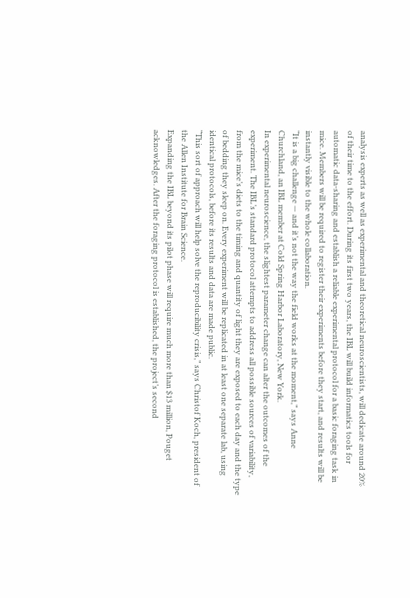analysis experts as well as experimental and theoretical neuroscientists, will dedicate around 20% of their time to the effort. During its first two years, the IBL will build informatics tools for automatic data-sharing and establish a reliable experimental protocol for a basic foraging task in mice. Members will be required to register their experiments before they start, and results will be instantly visible to the whole collaboration.
“It is a big challenge — and it’s not the way the field works at the moment,” says Anne Churchland, an IBL member at Cold Spring Harbor Laboratory, New York.
In experimental neuroscience, the slightest parameter change can alter the outcomes of the experiment. The IBL’s standard protocol attempts to address all possible sources of variability, from the mice’s diets to the timing and quantity of light they are exposed to each day and the type of bedding they sleep on. Every experiment will be replicated in at least one separate lab, using identical protocols, before its results and data are made public.
“This sort of approach will help solve the reproducibility crisis,” says Christof Koch, president of the Allen Institute for Brain Science.
Expanding the IBL beyond its pilot phase will require much more than $13 million, Pouget acknowledges. After the foraging protocol is established, the project’s second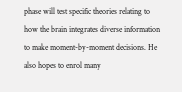phase will test specific theories relating to how the brain integrates diverse information to make moment-by-moment decisions. He also hopes to enrol many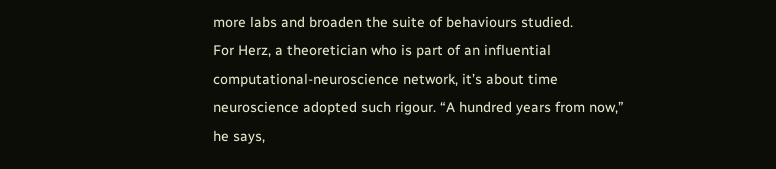more labs and broaden the suite of behaviours studied.
For Herz, a theoretician who is part of an influential computational-neuroscience network, it’s about time neuroscience adopted such rigour. “A hundred years from now,” he says,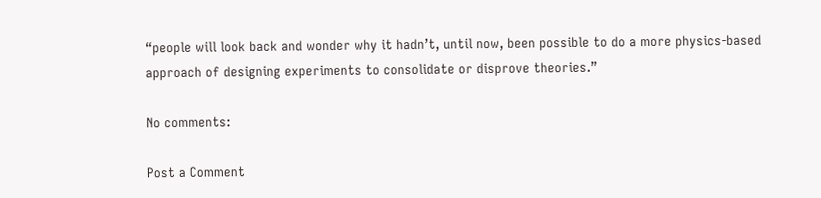“people will look back and wonder why it hadn’t, until now, been possible to do a more physics-based approach of designing experiments to consolidate or disprove theories.”

No comments:

Post a Comment